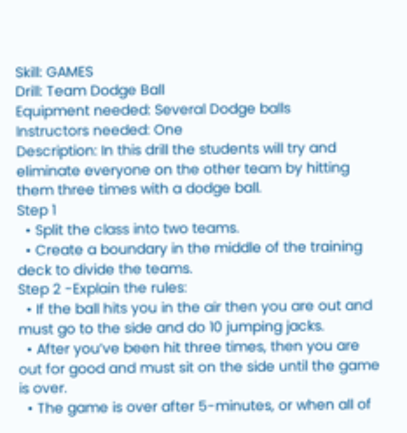Skill: GAMES
Drill: Team Dodge Ball
Equipment needed: Several Dodge balls
Instructors needed: One
Description: In this drill the students will try and eliminate everyone on the other team by hitting them three times with a dodge ball.
Step 1
  • Split the class into two teams.
  • Create a boundary in the middle of the training deck to divide the teams.
Step 2 -Explain the rules:
  • If the ball hits you in the air then you are out and must go to the side and do 10 jumping jacks.
  • After you’ve been hit three times, then you are out for good and must sit on the side until the game is over.
  • The game is over after 5-minutes, or when all of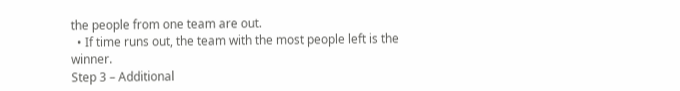the people from one team are out.
  • If time runs out, the team with the most people left is the winner.
Step 3 – Additional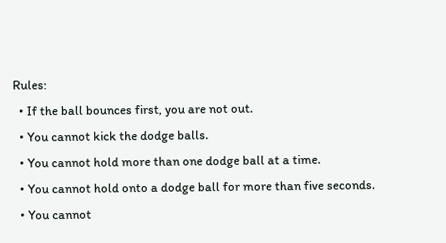Rules:
  • If the ball bounces first, you are not out.
  • You cannot kick the dodge balls.
  • You cannot hold more than one dodge ball at a time.
  • You cannot hold onto a dodge ball for more than five seconds.
  • You cannot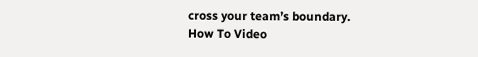cross your team’s boundary.
How To Video